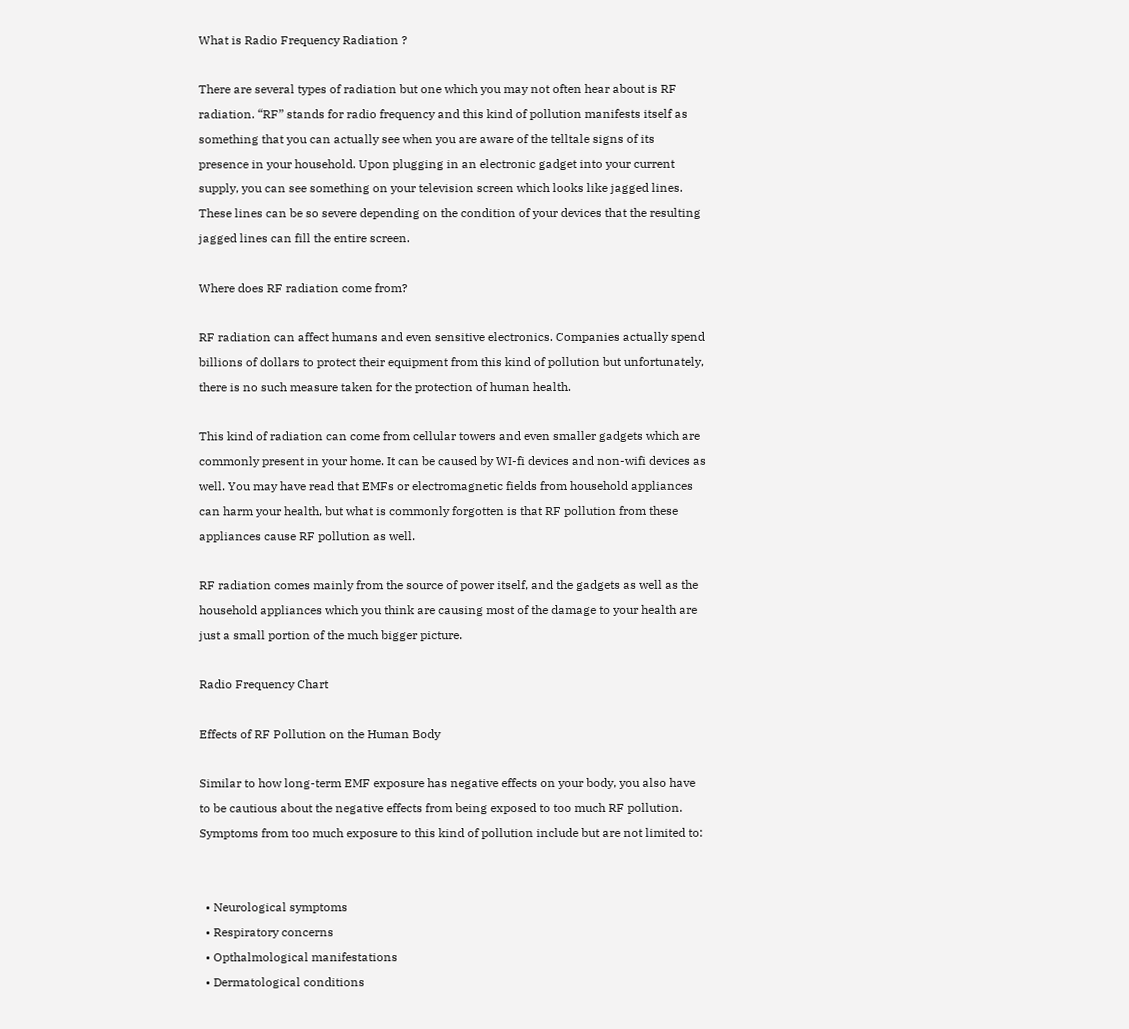What is Radio Frequency Radiation ?

There are several types of radiation but one which you may not often hear about is RF radiation. “RF” stands for radio frequency and this kind of pollution manifests itself as something that you can actually see when you are aware of the telltale signs of its presence in your household. Upon plugging in an electronic gadget into your current supply, you can see something on your television screen which looks like jagged lines. These lines can be so severe depending on the condition of your devices that the resulting jagged lines can fill the entire screen.

Where does RF radiation come from?

RF radiation can affect humans and even sensitive electronics. Companies actually spend billions of dollars to protect their equipment from this kind of pollution but unfortunately, there is no such measure taken for the protection of human health.

This kind of radiation can come from cellular towers and even smaller gadgets which are commonly present in your home. It can be caused by WI-fi devices and non-wifi devices as well. You may have read that EMFs or electromagnetic fields from household appliances can harm your health, but what is commonly forgotten is that RF pollution from these appliances cause RF pollution as well.

RF radiation comes mainly from the source of power itself, and the gadgets as well as the household appliances which you think are causing most of the damage to your health are just a small portion of the much bigger picture.

Radio Frequency Chart

Effects of RF Pollution on the Human Body

Similar to how long-term EMF exposure has negative effects on your body, you also have to be cautious about the negative effects from being exposed to too much RF pollution. Symptoms from too much exposure to this kind of pollution include but are not limited to:


  • Neurological symptoms
  • Respiratory concerns
  • Opthalmological manifestations
  • Dermatological conditions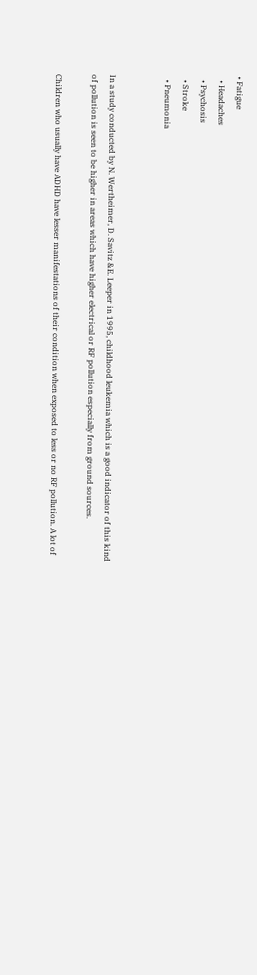• Fatigue
  • Headaches
  • Psychosis
  • Stroke
  • Pneumonia


In a study conducted by N. Wertheimer, D. Savitz &E. Leeper in 1995, childhood leukemia which is a good indicator of this kind of pollution is seen to be higher in areas which have higher electrical or RF pollution especially from ground sources.

Children who usually have ADHD have lesser manifestations of their condition when exposed to less or no RF pollution. A lot of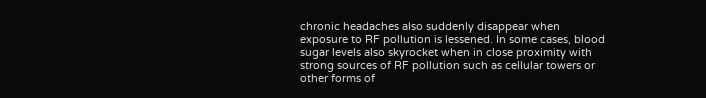chronic headaches also suddenly disappear when exposure to RF pollution is lessened. In some cases, blood sugar levels also skyrocket when in close proximity with strong sources of RF pollution such as cellular towers or other forms of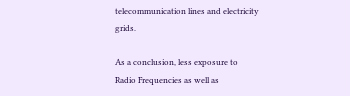telecommunication lines and electricity grids.

As a conclusion, less exposure to Radio Frequencies as well as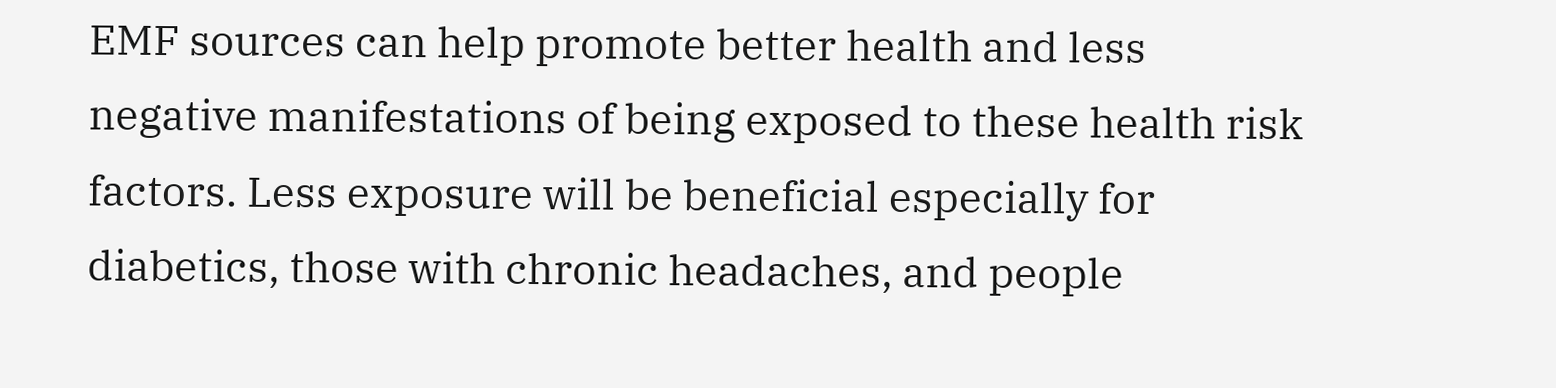EMF sources can help promote better health and less negative manifestations of being exposed to these health risk factors. Less exposure will be beneficial especially for diabetics, those with chronic headaches, and people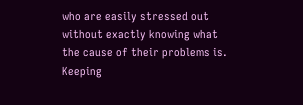who are easily stressed out without exactly knowing what the cause of their problems is. Keeping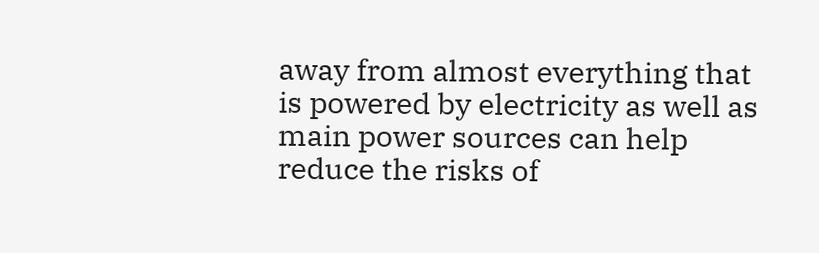away from almost everything that is powered by electricity as well as main power sources can help reduce the risks of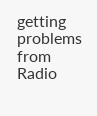getting problems from Radio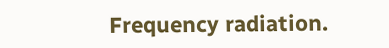Frequency radiation.